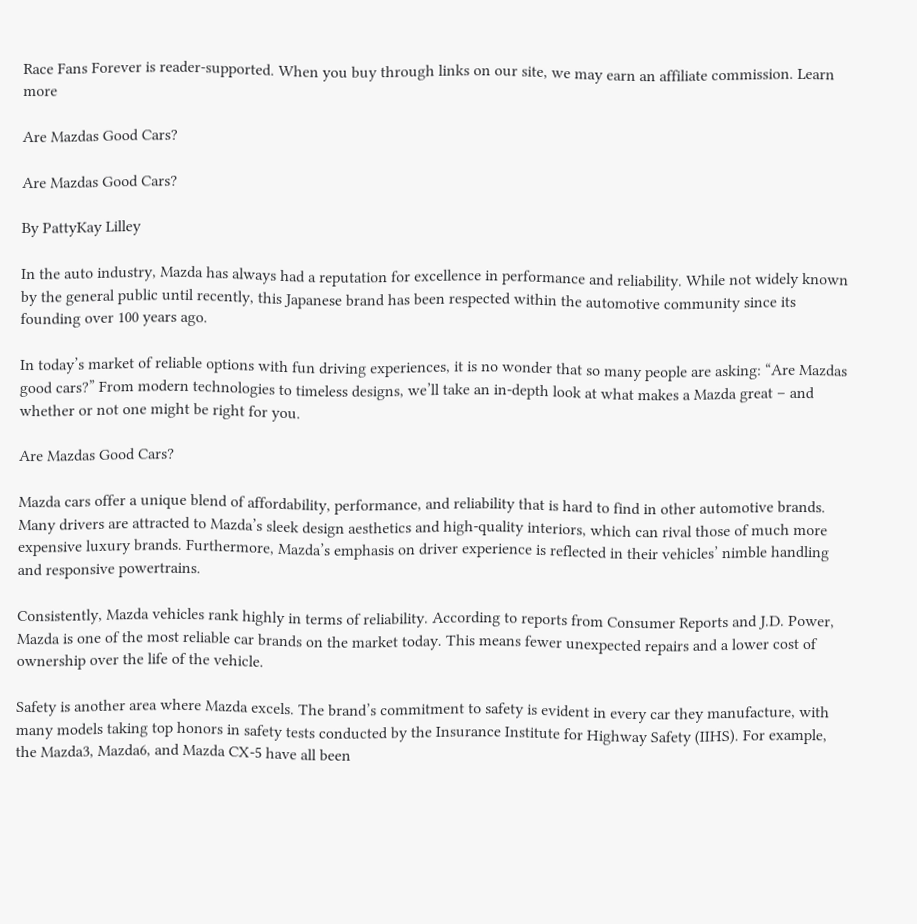Race Fans Forever is reader-supported. When you buy through links on our site, we may earn an affiliate commission. Learn more

Are Mazdas Good Cars?

Are Mazdas Good Cars?

By PattyKay Lilley

In the auto industry, Mazda has always had a reputation for excellence in performance and reliability. While not widely known by the general public until recently, this Japanese brand has been respected within the automotive community since its founding over 100 years ago.

In today’s market of reliable options with fun driving experiences, it is no wonder that so many people are asking: “Are Mazdas good cars?” From modern technologies to timeless designs, we’ll take an in-depth look at what makes a Mazda great – and whether or not one might be right for you.

Are Mazdas Good Cars?

Mazda cars offer a unique blend of affordability, performance, and reliability that is hard to find in other automotive brands. Many drivers are attracted to Mazda’s sleek design aesthetics and high-quality interiors, which can rival those of much more expensive luxury brands. Furthermore, Mazda’s emphasis on driver experience is reflected in their vehicles’ nimble handling and responsive powertrains.

Consistently, Mazda vehicles rank highly in terms of reliability. According to reports from Consumer Reports and J.D. Power, Mazda is one of the most reliable car brands on the market today. This means fewer unexpected repairs and a lower cost of ownership over the life of the vehicle.

Safety is another area where Mazda excels. The brand’s commitment to safety is evident in every car they manufacture, with many models taking top honors in safety tests conducted by the Insurance Institute for Highway Safety (IIHS). For example, the Mazda3, Mazda6, and Mazda CX-5 have all been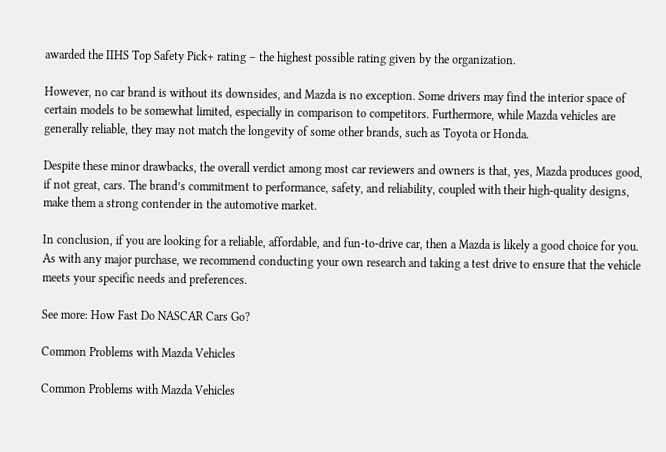awarded the IIHS Top Safety Pick+ rating – the highest possible rating given by the organization.

However, no car brand is without its downsides, and Mazda is no exception. Some drivers may find the interior space of certain models to be somewhat limited, especially in comparison to competitors. Furthermore, while Mazda vehicles are generally reliable, they may not match the longevity of some other brands, such as Toyota or Honda.

Despite these minor drawbacks, the overall verdict among most car reviewers and owners is that, yes, Mazda produces good, if not great, cars. The brand’s commitment to performance, safety, and reliability, coupled with their high-quality designs, make them a strong contender in the automotive market.

In conclusion, if you are looking for a reliable, affordable, and fun-to-drive car, then a Mazda is likely a good choice for you. As with any major purchase, we recommend conducting your own research and taking a test drive to ensure that the vehicle meets your specific needs and preferences.

See more: How Fast Do NASCAR Cars Go?

Common Problems with Mazda Vehicles

Common Problems with Mazda Vehicles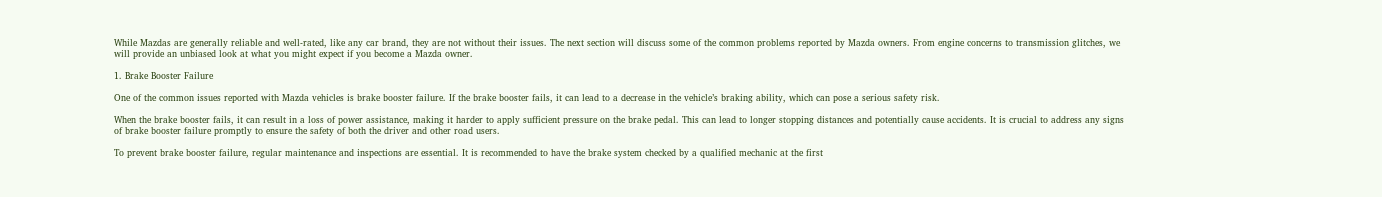While Mazdas are generally reliable and well-rated, like any car brand, they are not without their issues. The next section will discuss some of the common problems reported by Mazda owners. From engine concerns to transmission glitches, we will provide an unbiased look at what you might expect if you become a Mazda owner.

1. Brake Booster Failure

One of the common issues reported with Mazda vehicles is brake booster failure. If the brake booster fails, it can lead to a decrease in the vehicle’s braking ability, which can pose a serious safety risk.

When the brake booster fails, it can result in a loss of power assistance, making it harder to apply sufficient pressure on the brake pedal. This can lead to longer stopping distances and potentially cause accidents. It is crucial to address any signs of brake booster failure promptly to ensure the safety of both the driver and other road users.

To prevent brake booster failure, regular maintenance and inspections are essential. It is recommended to have the brake system checked by a qualified mechanic at the first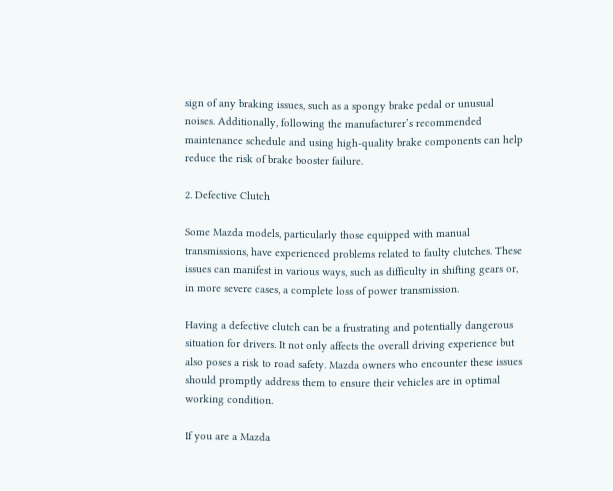sign of any braking issues, such as a spongy brake pedal or unusual noises. Additionally, following the manufacturer’s recommended maintenance schedule and using high-quality brake components can help reduce the risk of brake booster failure.

2. Defective Clutch

Some Mazda models, particularly those equipped with manual transmissions, have experienced problems related to faulty clutches. These issues can manifest in various ways, such as difficulty in shifting gears or, in more severe cases, a complete loss of power transmission.

Having a defective clutch can be a frustrating and potentially dangerous situation for drivers. It not only affects the overall driving experience but also poses a risk to road safety. Mazda owners who encounter these issues should promptly address them to ensure their vehicles are in optimal working condition.

If you are a Mazda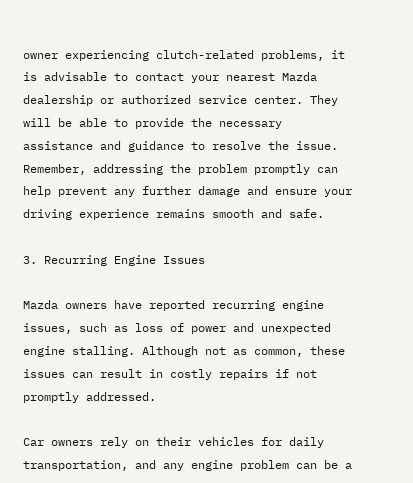owner experiencing clutch-related problems, it is advisable to contact your nearest Mazda dealership or authorized service center. They will be able to provide the necessary assistance and guidance to resolve the issue. Remember, addressing the problem promptly can help prevent any further damage and ensure your driving experience remains smooth and safe.

3. Recurring Engine Issues

Mazda owners have reported recurring engine issues, such as loss of power and unexpected engine stalling. Although not as common, these issues can result in costly repairs if not promptly addressed.

Car owners rely on their vehicles for daily transportation, and any engine problem can be a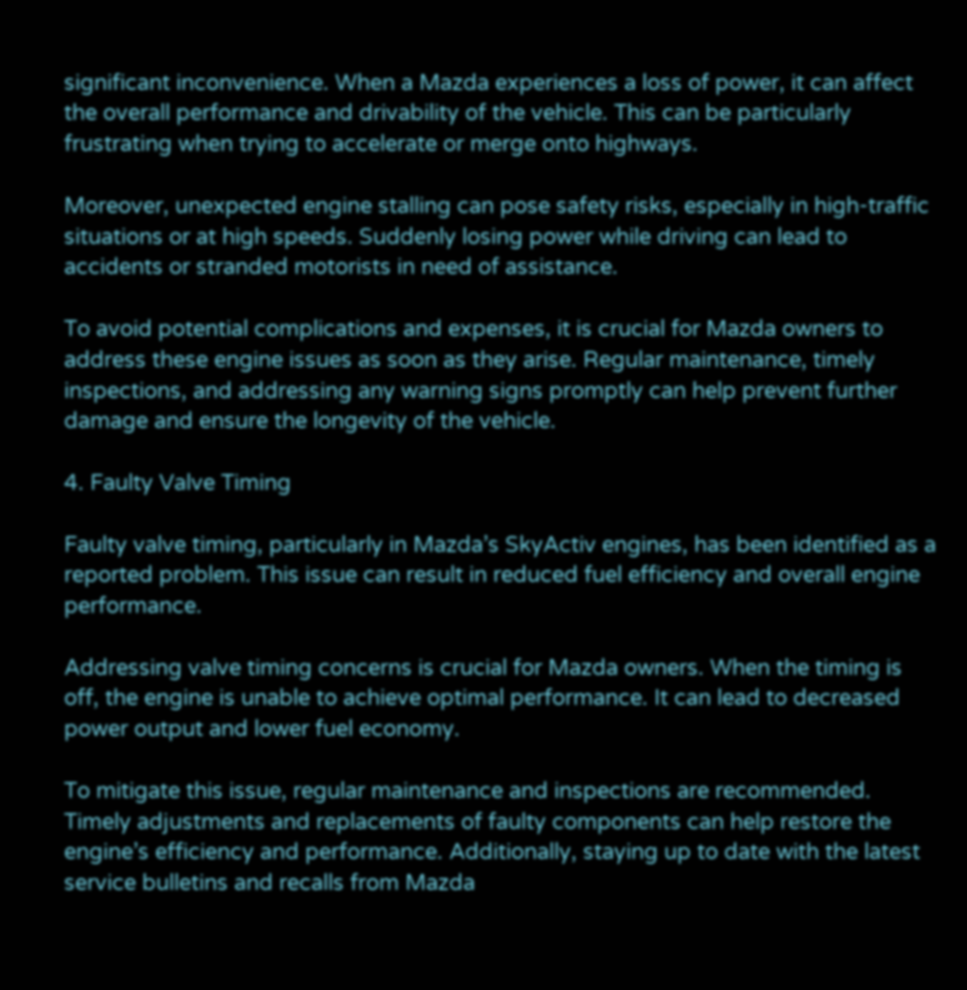significant inconvenience. When a Mazda experiences a loss of power, it can affect the overall performance and drivability of the vehicle. This can be particularly frustrating when trying to accelerate or merge onto highways.

Moreover, unexpected engine stalling can pose safety risks, especially in high-traffic situations or at high speeds. Suddenly losing power while driving can lead to accidents or stranded motorists in need of assistance.

To avoid potential complications and expenses, it is crucial for Mazda owners to address these engine issues as soon as they arise. Regular maintenance, timely inspections, and addressing any warning signs promptly can help prevent further damage and ensure the longevity of the vehicle.

4. Faulty Valve Timing

Faulty valve timing, particularly in Mazda’s SkyActiv engines, has been identified as a reported problem. This issue can result in reduced fuel efficiency and overall engine performance.

Addressing valve timing concerns is crucial for Mazda owners. When the timing is off, the engine is unable to achieve optimal performance. It can lead to decreased power output and lower fuel economy.

To mitigate this issue, regular maintenance and inspections are recommended. Timely adjustments and replacements of faulty components can help restore the engine’s efficiency and performance. Additionally, staying up to date with the latest service bulletins and recalls from Mazda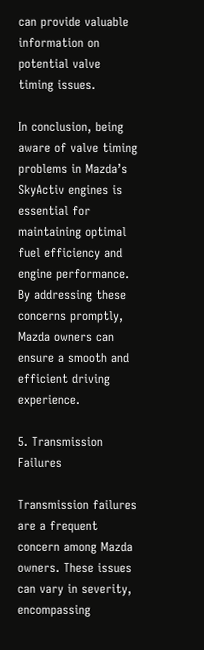can provide valuable information on potential valve timing issues.

In conclusion, being aware of valve timing problems in Mazda’s SkyActiv engines is essential for maintaining optimal fuel efficiency and engine performance. By addressing these concerns promptly, Mazda owners can ensure a smooth and efficient driving experience.

5. Transmission Failures

Transmission failures are a frequent concern among Mazda owners. These issues can vary in severity, encompassing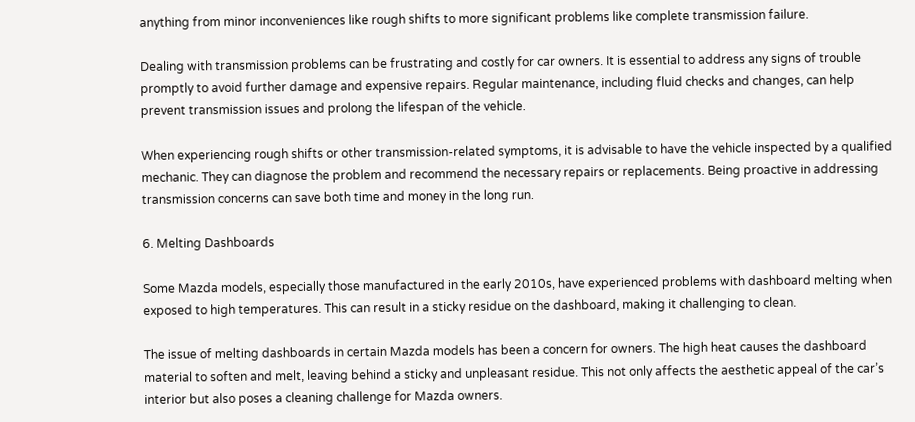anything from minor inconveniences like rough shifts to more significant problems like complete transmission failure.

Dealing with transmission problems can be frustrating and costly for car owners. It is essential to address any signs of trouble promptly to avoid further damage and expensive repairs. Regular maintenance, including fluid checks and changes, can help prevent transmission issues and prolong the lifespan of the vehicle.

When experiencing rough shifts or other transmission-related symptoms, it is advisable to have the vehicle inspected by a qualified mechanic. They can diagnose the problem and recommend the necessary repairs or replacements. Being proactive in addressing transmission concerns can save both time and money in the long run.

6. Melting Dashboards

Some Mazda models, especially those manufactured in the early 2010s, have experienced problems with dashboard melting when exposed to high temperatures. This can result in a sticky residue on the dashboard, making it challenging to clean.

The issue of melting dashboards in certain Mazda models has been a concern for owners. The high heat causes the dashboard material to soften and melt, leaving behind a sticky and unpleasant residue. This not only affects the aesthetic appeal of the car’s interior but also poses a cleaning challenge for Mazda owners.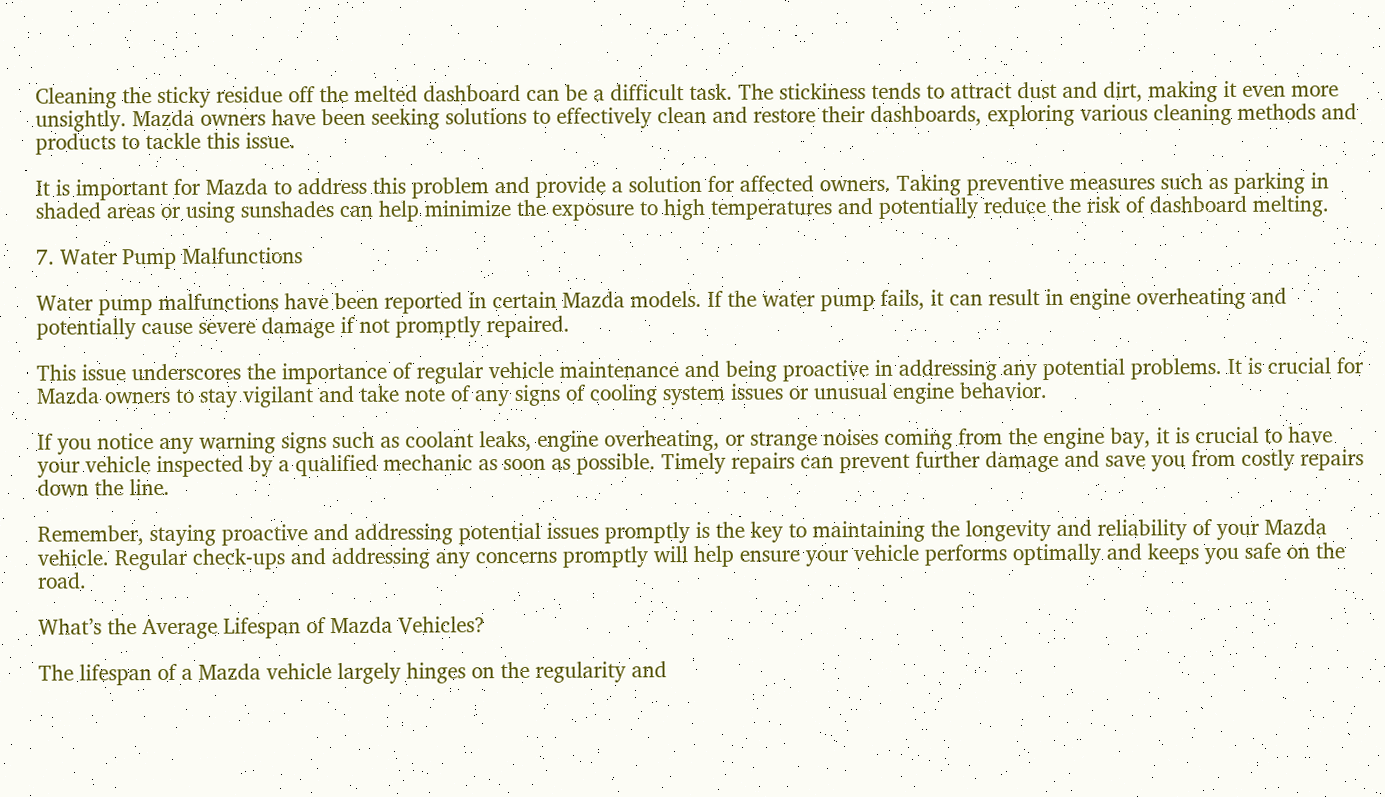Cleaning the sticky residue off the melted dashboard can be a difficult task. The stickiness tends to attract dust and dirt, making it even more unsightly. Mazda owners have been seeking solutions to effectively clean and restore their dashboards, exploring various cleaning methods and products to tackle this issue.

It is important for Mazda to address this problem and provide a solution for affected owners. Taking preventive measures such as parking in shaded areas or using sunshades can help minimize the exposure to high temperatures and potentially reduce the risk of dashboard melting.

7. Water Pump Malfunctions

Water pump malfunctions have been reported in certain Mazda models. If the water pump fails, it can result in engine overheating and potentially cause severe damage if not promptly repaired.

This issue underscores the importance of regular vehicle maintenance and being proactive in addressing any potential problems. It is crucial for Mazda owners to stay vigilant and take note of any signs of cooling system issues or unusual engine behavior.

If you notice any warning signs such as coolant leaks, engine overheating, or strange noises coming from the engine bay, it is crucial to have your vehicle inspected by a qualified mechanic as soon as possible. Timely repairs can prevent further damage and save you from costly repairs down the line.

Remember, staying proactive and addressing potential issues promptly is the key to maintaining the longevity and reliability of your Mazda vehicle. Regular check-ups and addressing any concerns promptly will help ensure your vehicle performs optimally and keeps you safe on the road.

What’s the Average Lifespan of Mazda Vehicles?

The lifespan of a Mazda vehicle largely hinges on the regularity and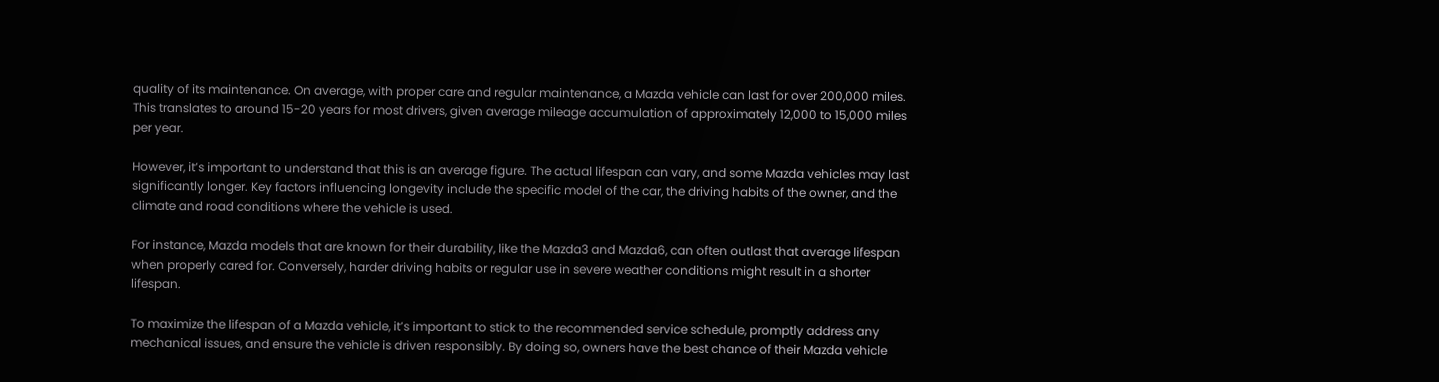quality of its maintenance. On average, with proper care and regular maintenance, a Mazda vehicle can last for over 200,000 miles. This translates to around 15-20 years for most drivers, given average mileage accumulation of approximately 12,000 to 15,000 miles per year.

However, it’s important to understand that this is an average figure. The actual lifespan can vary, and some Mazda vehicles may last significantly longer. Key factors influencing longevity include the specific model of the car, the driving habits of the owner, and the climate and road conditions where the vehicle is used.

For instance, Mazda models that are known for their durability, like the Mazda3 and Mazda6, can often outlast that average lifespan when properly cared for. Conversely, harder driving habits or regular use in severe weather conditions might result in a shorter lifespan.

To maximize the lifespan of a Mazda vehicle, it’s important to stick to the recommended service schedule, promptly address any mechanical issues, and ensure the vehicle is driven responsibly. By doing so, owners have the best chance of their Mazda vehicle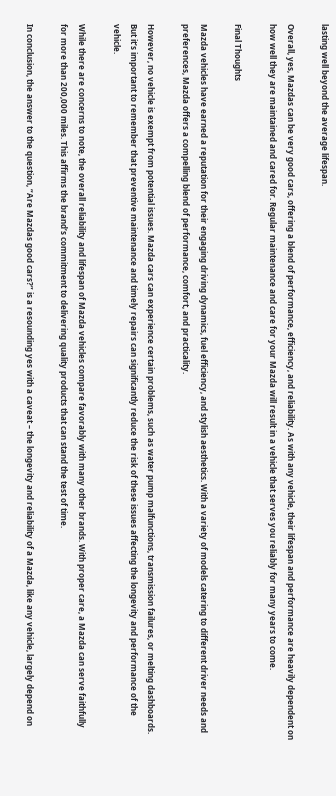lasting well beyond the average lifespan.

Overall, yes, Mazdas can be very good cars, offering a blend of performance, efficiency, and reliability. As with any vehicle, their lifespan and performance are heavily dependent on how well they are maintained and cared for. Regular maintenance and care for your Mazda will result in a vehicle that serves you reliably for many years to come.

Final Thoughts

Mazda vehicles have earned a reputation for their engaging driving dynamics, fuel efficiency, and stylish aesthetics. With a variety of models catering to different driver needs and preferences, Mazda offers a compelling blend of performance, comfort, and practicality.

However, no vehicle is exempt from potential issues. Mazda cars can experience certain problems, such as water pump malfunctions, transmission failures, or melting dashboards. But it’s important to remember that preventive maintenance and timely repairs can significantly reduce the risk of these issues affecting the longevity and performance of the vehicle.

While there are concerns to note, the overall reliability and lifespan of Mazda vehicles compare favorably with many other brands. With proper care, a Mazda can serve faithfully for more than 200,000 miles. This affirms the brand’s commitment to delivering quality products that can stand the test of time.

In conclusion, the answer to the question, “Are Mazdas good cars?” is a resounding yes with a caveat – the longevity and reliability of a Mazda, like any vehicle, largely depend on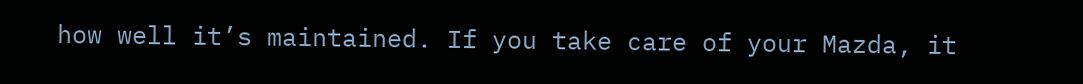how well it’s maintained. If you take care of your Mazda, it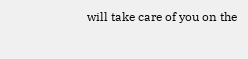will take care of you on the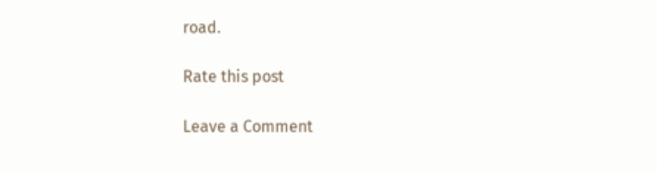road.

Rate this post

Leave a Comment